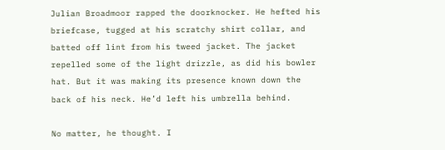Julian Broadmoor rapped the doorknocker. He hefted his briefcase, tugged at his scratchy shirt collar, and batted off lint from his tweed jacket. The jacket repelled some of the light drizzle, as did his bowler hat. But it was making its presence known down the back of his neck. He’d left his umbrella behind.

No matter, he thought. I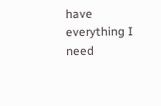have everything I need